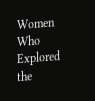Women Who Explored the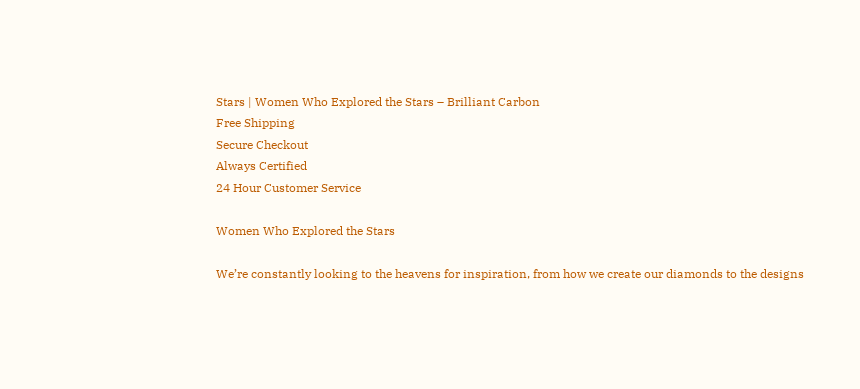Stars | Women Who Explored the Stars – Brilliant Carbon
Free Shipping
Secure Checkout
Always Certified
24 Hour Customer Service

Women Who Explored the Stars

We’re constantly looking to the heavens for inspiration, from how we create our diamonds to the designs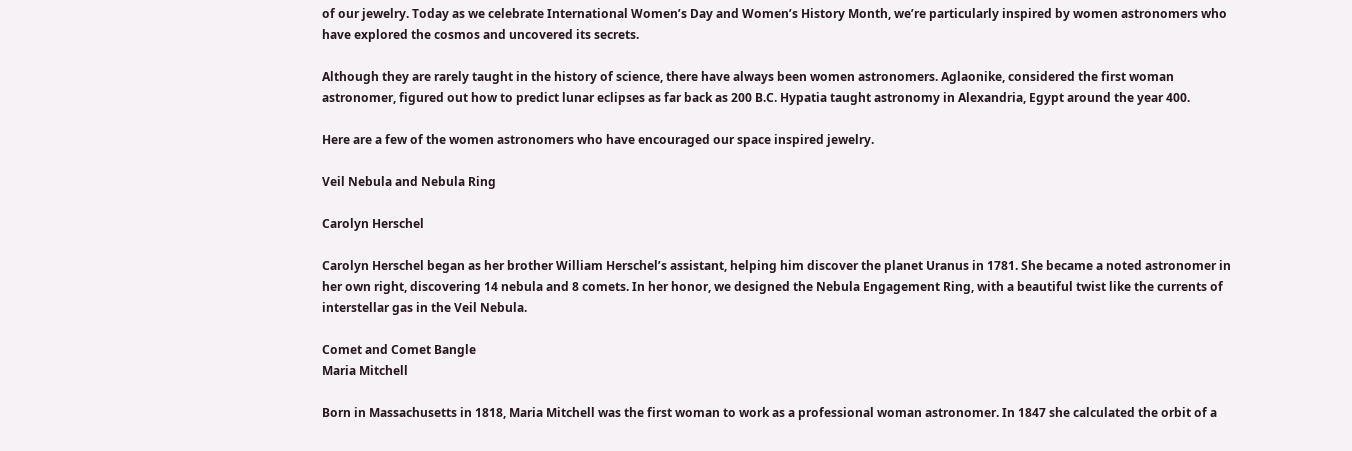of our jewelry. Today as we celebrate International Women’s Day and Women’s History Month, we’re particularly inspired by women astronomers who have explored the cosmos and uncovered its secrets.

Although they are rarely taught in the history of science, there have always been women astronomers. Aglaonike, considered the first woman astronomer, figured out how to predict lunar eclipses as far back as 200 B.C. Hypatia taught astronomy in Alexandria, Egypt around the year 400.

Here are a few of the women astronomers who have encouraged our space inspired jewelry.

Veil Nebula and Nebula Ring

Carolyn Herschel

Carolyn Herschel began as her brother William Herschel’s assistant, helping him discover the planet Uranus in 1781. She became a noted astronomer in her own right, discovering 14 nebula and 8 comets. In her honor, we designed the Nebula Engagement Ring, with a beautiful twist like the currents of interstellar gas in the Veil Nebula.

Comet and Comet Bangle
Maria Mitchell

Born in Massachusetts in 1818, Maria Mitchell was the first woman to work as a professional woman astronomer. In 1847 she calculated the orbit of a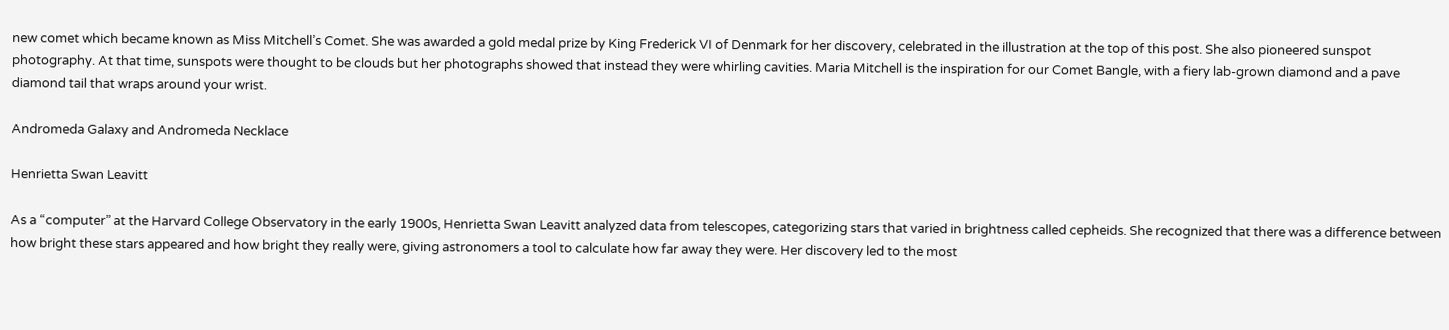new comet which became known as Miss Mitchell’s Comet. She was awarded a gold medal prize by King Frederick VI of Denmark for her discovery, celebrated in the illustration at the top of this post. She also pioneered sunspot photography. At that time, sunspots were thought to be clouds but her photographs showed that instead they were whirling cavities. Maria Mitchell is the inspiration for our Comet Bangle, with a fiery lab-grown diamond and a pave diamond tail that wraps around your wrist.

Andromeda Galaxy and Andromeda Necklace

Henrietta Swan Leavitt

As a “computer” at the Harvard College Observatory in the early 1900s, Henrietta Swan Leavitt analyzed data from telescopes, categorizing stars that varied in brightness called cepheids. She recognized that there was a difference between how bright these stars appeared and how bright they really were, giving astronomers a tool to calculate how far away they were. Her discovery led to the most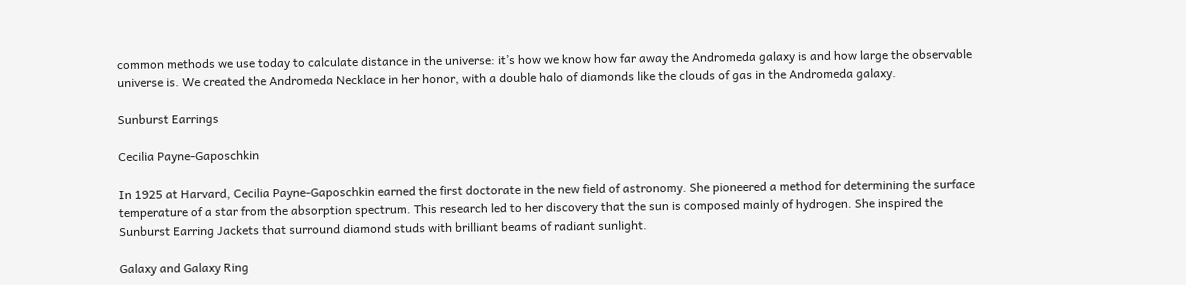common methods we use today to calculate distance in the universe: it’s how we know how far away the Andromeda galaxy is and how large the observable universe is. We created the Andromeda Necklace in her honor, with a double halo of diamonds like the clouds of gas in the Andromeda galaxy.

Sunburst Earrings

Cecilia Payne-Gaposchkin

In 1925 at Harvard, Cecilia Payne-Gaposchkin earned the first doctorate in the new field of astronomy. She pioneered a method for determining the surface temperature of a star from the absorption spectrum. This research led to her discovery that the sun is composed mainly of hydrogen. She inspired the Sunburst Earring Jackets that surround diamond studs with brilliant beams of radiant sunlight.

Galaxy and Galaxy Ring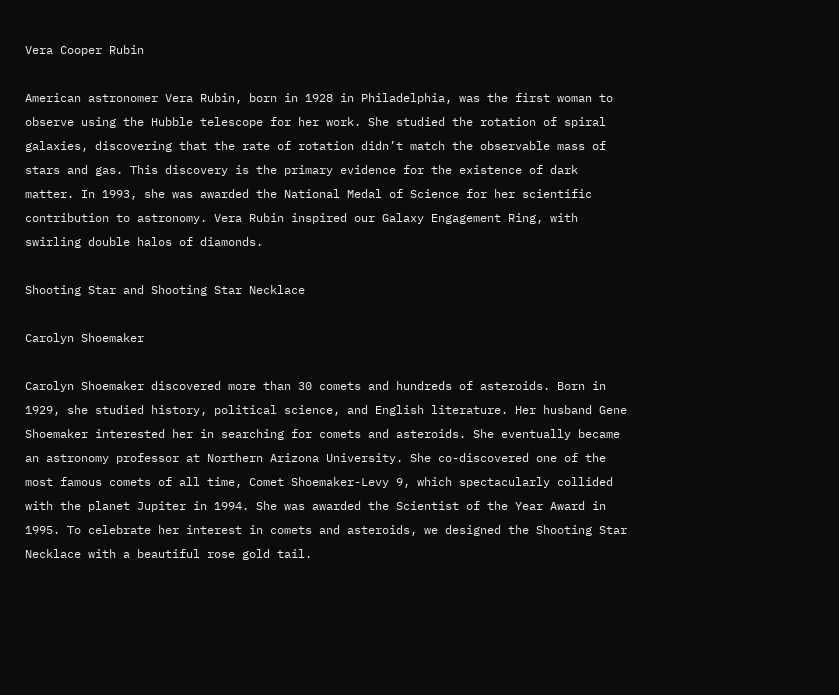Vera Cooper Rubin

American astronomer Vera Rubin, born in 1928 in Philadelphia, was the first woman to observe using the Hubble telescope for her work. She studied the rotation of spiral galaxies, discovering that the rate of rotation didn’t match the observable mass of stars and gas. This discovery is the primary evidence for the existence of dark matter. In 1993, she was awarded the National Medal of Science for her scientific contribution to astronomy. Vera Rubin inspired our Galaxy Engagement Ring, with swirling double halos of diamonds.

Shooting Star and Shooting Star Necklace

Carolyn Shoemaker

Carolyn Shoemaker discovered more than 30 comets and hundreds of asteroids. Born in 1929, she studied history, political science, and English literature. Her husband Gene Shoemaker interested her in searching for comets and asteroids. She eventually became an astronomy professor at Northern Arizona University. She co-discovered one of the most famous comets of all time, Comet Shoemaker-Levy 9, which spectacularly collided with the planet Jupiter in 1994. She was awarded the Scientist of the Year Award in 1995. To celebrate her interest in comets and asteroids, we designed the Shooting Star Necklace with a beautiful rose gold tail.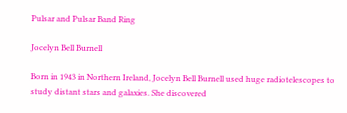Pulsar and Pulsar Band Ring

Jocelyn Bell Burnell

Born in 1943 in Northern Ireland, Jocelyn Bell Burnell used huge radiotelescopes to study distant stars and galaxies. She discovered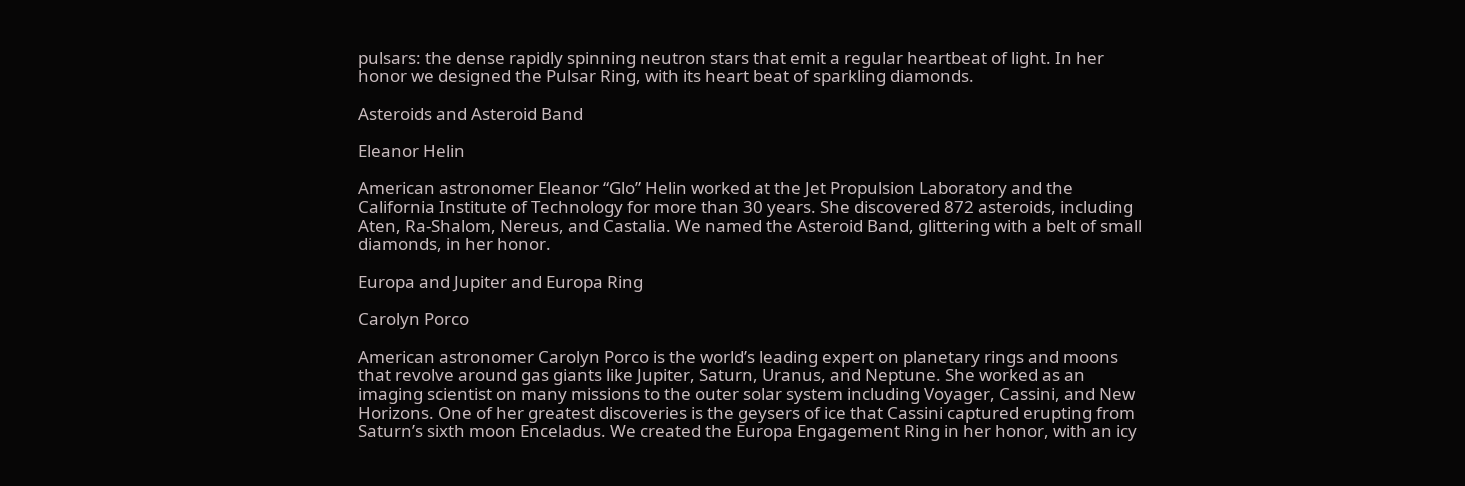pulsars: the dense rapidly spinning neutron stars that emit a regular heartbeat of light. In her honor we designed the Pulsar Ring, with its heart beat of sparkling diamonds.

Asteroids and Asteroid Band

Eleanor Helin

American astronomer Eleanor “Glo” Helin worked at the Jet Propulsion Laboratory and the California Institute of Technology for more than 30 years. She discovered 872 asteroids, including Aten, Ra-Shalom, Nereus, and Castalia. We named the Asteroid Band, glittering with a belt of small diamonds, in her honor.

Europa and Jupiter and Europa Ring

Carolyn Porco

American astronomer Carolyn Porco is the world’s leading expert on planetary rings and moons that revolve around gas giants like Jupiter, Saturn, Uranus, and Neptune. She worked as an imaging scientist on many missions to the outer solar system including Voyager, Cassini, and New Horizons. One of her greatest discoveries is the geysers of ice that Cassini captured erupting from Saturn’s sixth moon Enceladus. We created the Europa Engagement Ring in her honor, with an icy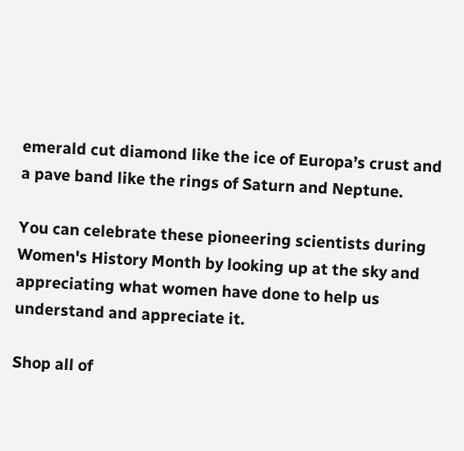emerald cut diamond like the ice of Europa’s crust and a pave band like the rings of Saturn and Neptune.

You can celebrate these pioneering scientists during Women's History Month by looking up at the sky and appreciating what women have done to help us understand and appreciate it.

Shop all of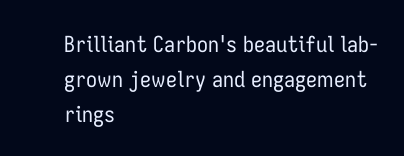Brilliant Carbon's beautiful lab-grown jewelry and engagement rings